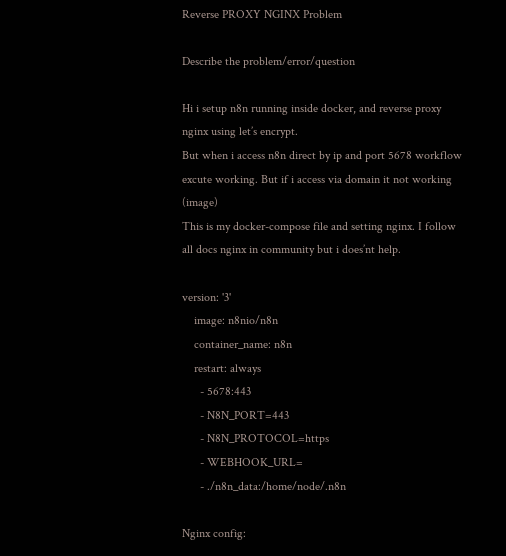Reverse PROXY NGINX Problem

Describe the problem/error/question

Hi i setup n8n running inside docker, and reverse proxy nginx using let’s encrypt.
But when i access n8n direct by ip and port 5678 workflow excute working. But if i access via domain it not working (image)
This is my docker-compose file and setting nginx. I follow all docs nginx in community but i does’nt help.

version: '3'
    image: n8nio/n8n
    container_name: n8n
    restart: always
      - 5678:443
      - N8N_PORT=443
      - N8N_PROTOCOL=https
      - WEBHOOK_URL=
      - ./n8n_data:/home/node/.n8n

Nginx config: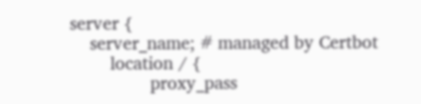server {
    server_name; # managed by Certbot
        location / {
                proxy_pass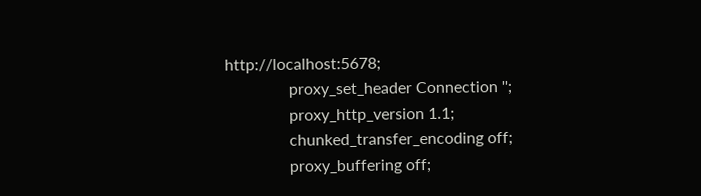http://localhost:5678;
                proxy_set_header Connection '';
                proxy_http_version 1.1;
                chunked_transfer_encoding off;
                proxy_buffering off;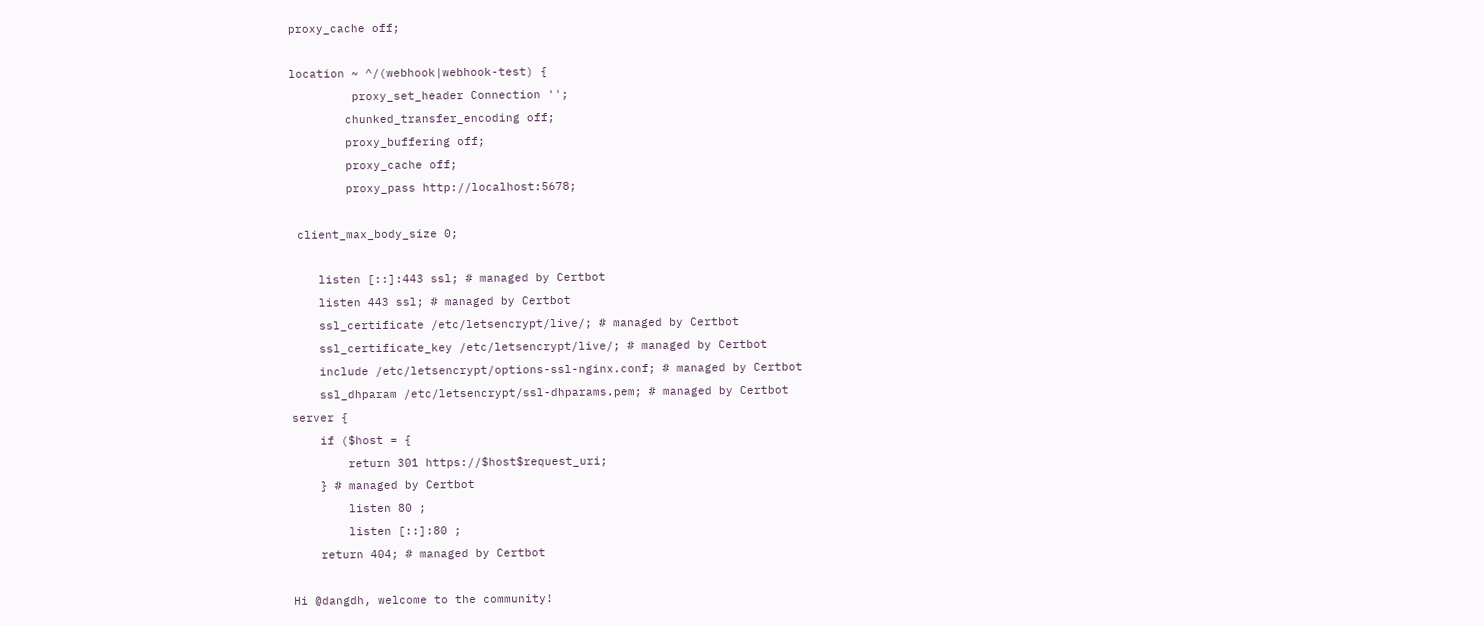proxy_cache off;

location ~ ^/(webhook|webhook-test) {
         proxy_set_header Connection '';
        chunked_transfer_encoding off;
        proxy_buffering off;
        proxy_cache off;
        proxy_pass http://localhost:5678;

 client_max_body_size 0;

    listen [::]:443 ssl; # managed by Certbot
    listen 443 ssl; # managed by Certbot
    ssl_certificate /etc/letsencrypt/live/; # managed by Certbot
    ssl_certificate_key /etc/letsencrypt/live/; # managed by Certbot
    include /etc/letsencrypt/options-ssl-nginx.conf; # managed by Certbot
    ssl_dhparam /etc/letsencrypt/ssl-dhparams.pem; # managed by Certbot
server {
    if ($host = {
        return 301 https://$host$request_uri;
    } # managed by Certbot
        listen 80 ;
        listen [::]:80 ;
    return 404; # managed by Certbot

Hi @dangdh, welcome to the community!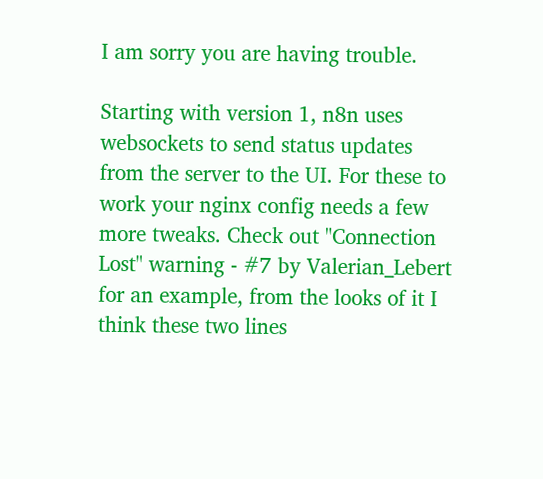I am sorry you are having trouble.

Starting with version 1, n8n uses websockets to send status updates from the server to the UI. For these to work your nginx config needs a few more tweaks. Check out "Connection Lost" warning - #7 by Valerian_Lebert for an example, from the looks of it I think these two lines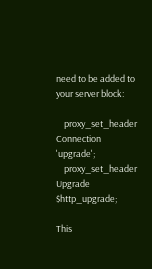need to be added to your server block:

    proxy_set_header Connection 'upgrade';
    proxy_set_header Upgrade $http_upgrade;

This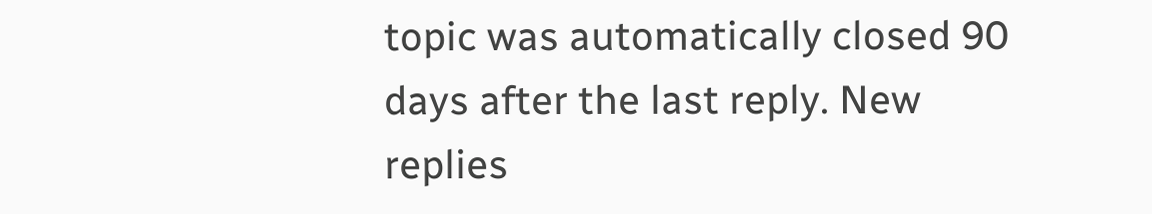topic was automatically closed 90 days after the last reply. New replies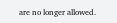are no longer allowed.